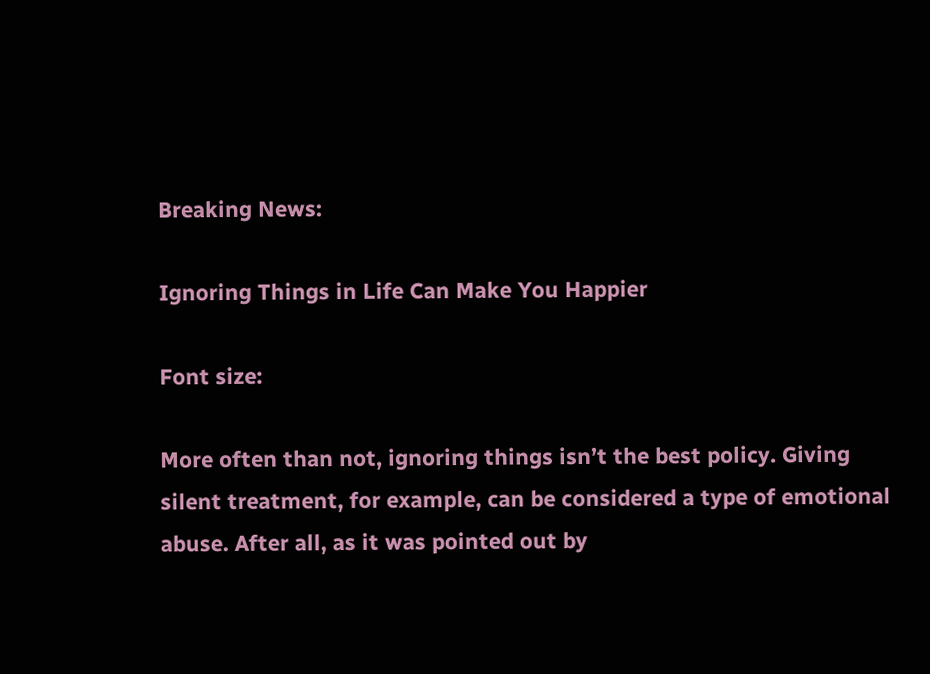Breaking News:

Ignoring Things in Life Can Make You Happier

Font size:

More often than not, ignoring things isn’t the best policy. Giving silent treatment, for example, can be considered a type of emotional abuse. After all, as it was pointed out by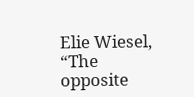Elie Wiesel, “The opposite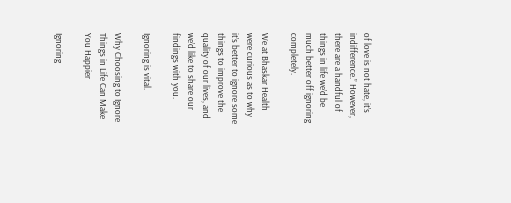of love is not hate, it’s indifference.” However, there are a handful of things in life we’d be much better off ignoring completely.

We at Bhaskar Health were curious as to why it’s better to ignore some things to improve the quality of our lives, and we’d like to share our findings with you.

Ignoring is vital.

Why Choosing to Ignore Things in Life Can Make You Happier

Ignoring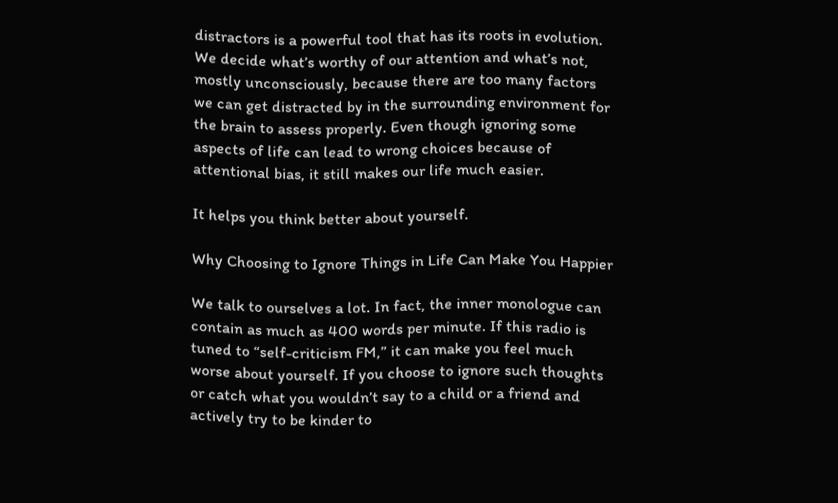distractors is a powerful tool that has its roots in evolution. We decide what’s worthy of our attention and what’s not, mostly unconsciously, because there are too many factors we can get distracted by in the surrounding environment for the brain to assess properly. Even though ignoring some aspects of life can lead to wrong choices because of attentional bias, it still makes our life much easier.

It helps you think better about yourself.

Why Choosing to Ignore Things in Life Can Make You Happier

We talk to ourselves a lot. In fact, the inner monologue can contain as much as 400 words per minute. If this radio is tuned to “self-criticism FM,” it can make you feel much worse about yourself. If you choose to ignore such thoughts or catch what you wouldn’t say to a child or a friend and actively try to be kinder to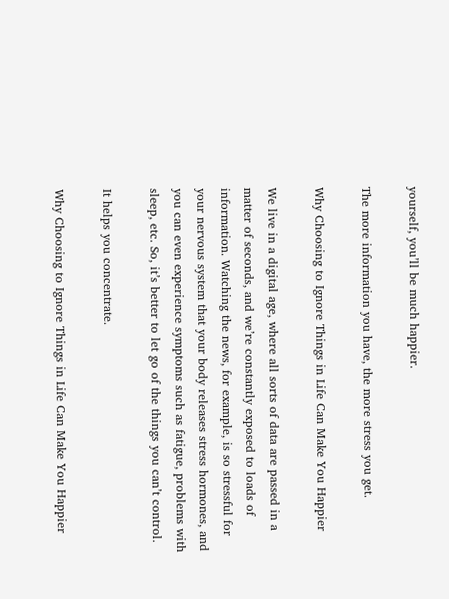yourself, you’ll be much happier.

The more information you have, the more stress you get.

Why Choosing to Ignore Things in Life Can Make You Happier

We live in a digital age, where all sorts of data are passed in a matter of seconds, and we’re constantly exposed to loads of information. Watching the news, for example, is so stressful for your nervous system that your body releases stress hormones, and you can even experience symptoms such as fatigue, problems with sleep, etc. So, it’s better to let go of the things you can’t control.

It helps you concentrate.

Why Choosing to Ignore Things in Life Can Make You Happier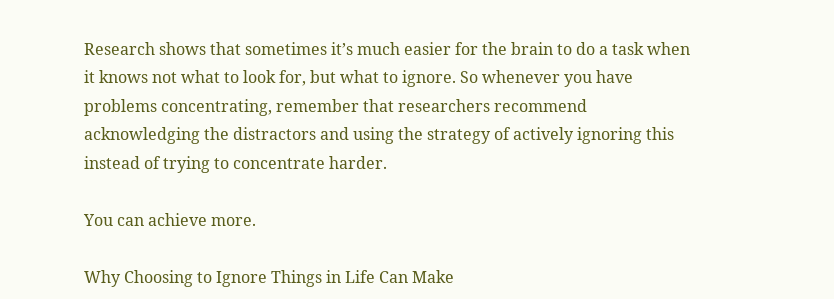Research shows that sometimes it’s much easier for the brain to do a task when it knows not what to look for, but what to ignore. So whenever you have problems concentrating, remember that researchers recommend acknowledging the distractors and using the strategy of actively ignoring this instead of trying to concentrate harder.

You can achieve more.

Why Choosing to Ignore Things in Life Can Make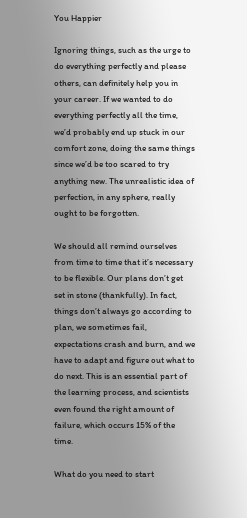You Happier

Ignoring things, such as the urge to do everything perfectly and please others, can definitely help you in your career. If we wanted to do everything perfectly all the time, we’d probably end up stuck in our comfort zone, doing the same things since we’d be too scared to try anything new. The unrealistic idea of perfection, in any sphere, really ought to be forgotten.

We should all remind ourselves from time to time that it’s necessary to be flexible. Our plans don’t get set in stone (thankfully). In fact, things don’t always go according to plan, we sometimes fail, expectations crash and burn, and we have to adapt and figure out what to do next. This is an essential part of the learning process, and scientists even found the right amount of failure, which occurs 15% of the time.

What do you need to start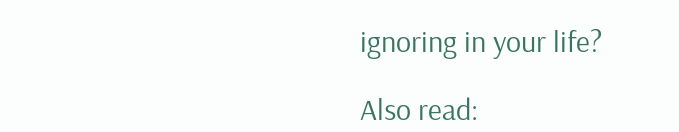ignoring in your life?

Also read: